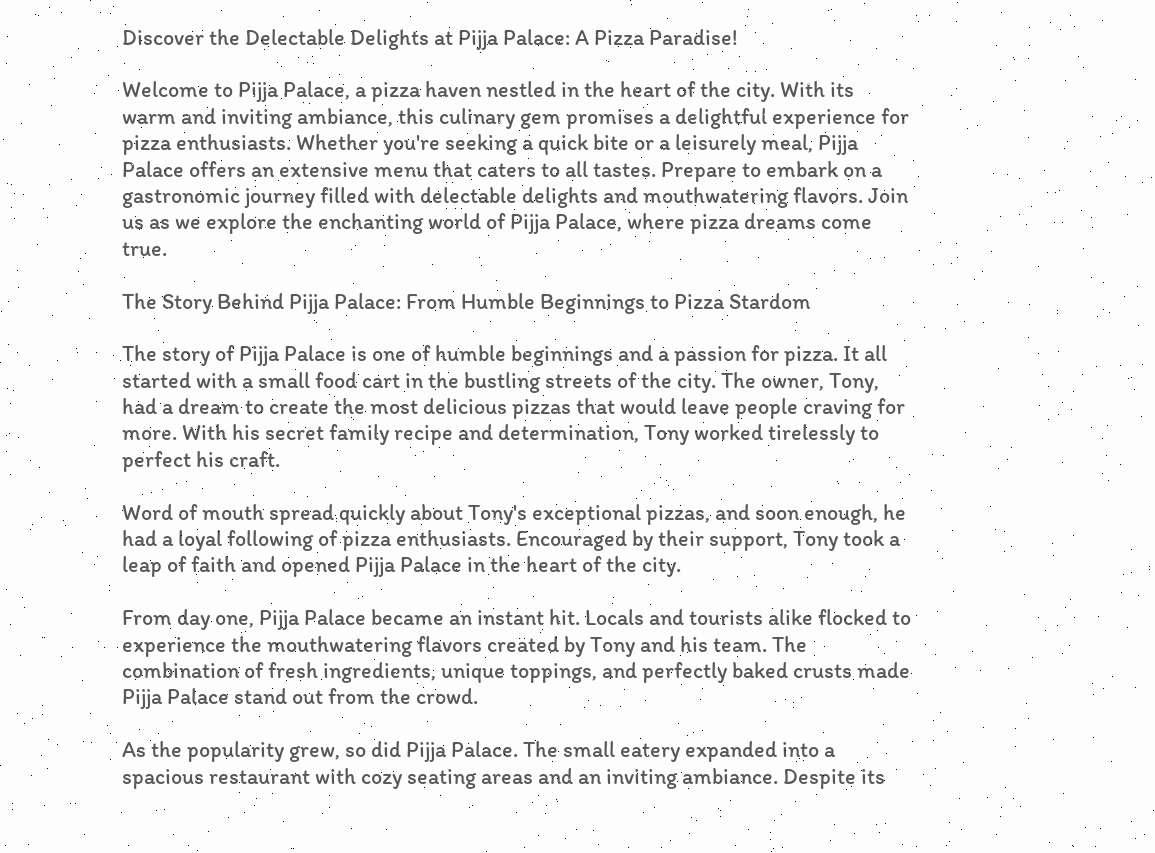Discover the Delectable Delights at Pijja Palace: A Pizza Paradise!

Welcome to Pijja Palace, a pizza haven nestled in the heart of the city. With its warm and inviting ambiance, this culinary gem promises a delightful experience for pizza enthusiasts. Whether you're seeking a quick bite or a leisurely meal, Pijja Palace offers an extensive menu that caters to all tastes. Prepare to embark on a gastronomic journey filled with delectable delights and mouthwatering flavors. Join us as we explore the enchanting world of Pijja Palace, where pizza dreams come true.

The Story Behind Pijja Palace: From Humble Beginnings to Pizza Stardom

The story of Pijja Palace is one of humble beginnings and a passion for pizza. It all started with a small food cart in the bustling streets of the city. The owner, Tony, had a dream to create the most delicious pizzas that would leave people craving for more. With his secret family recipe and determination, Tony worked tirelessly to perfect his craft.

Word of mouth spread quickly about Tony's exceptional pizzas, and soon enough, he had a loyal following of pizza enthusiasts. Encouraged by their support, Tony took a leap of faith and opened Pijja Palace in the heart of the city.

From day one, Pijja Palace became an instant hit. Locals and tourists alike flocked to experience the mouthwatering flavors created by Tony and his team. The combination of fresh ingredients, unique toppings, and perfectly baked crusts made Pijja Palace stand out from the crowd.

As the popularity grew, so did Pijja Palace. The small eatery expanded into a spacious restaurant with cozy seating areas and an inviting ambiance. Despite its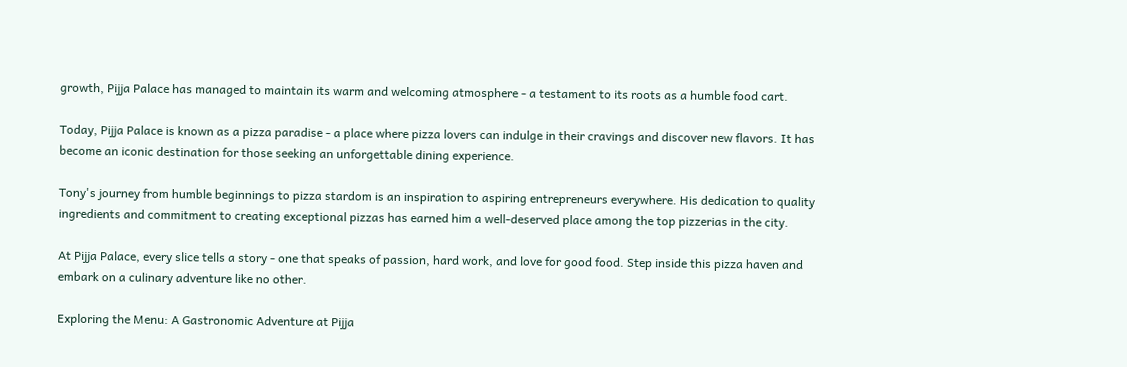growth, Pijja Palace has managed to maintain its warm and welcoming atmosphere - a testament to its roots as a humble food cart.

Today, Pijja Palace is known as a pizza paradise - a place where pizza lovers can indulge in their cravings and discover new flavors. It has become an iconic destination for those seeking an unforgettable dining experience.

Tony's journey from humble beginnings to pizza stardom is an inspiration to aspiring entrepreneurs everywhere. His dedication to quality ingredients and commitment to creating exceptional pizzas has earned him a well-deserved place among the top pizzerias in the city.

At Pijja Palace, every slice tells a story - one that speaks of passion, hard work, and love for good food. Step inside this pizza haven and embark on a culinary adventure like no other.

Exploring the Menu: A Gastronomic Adventure at Pijja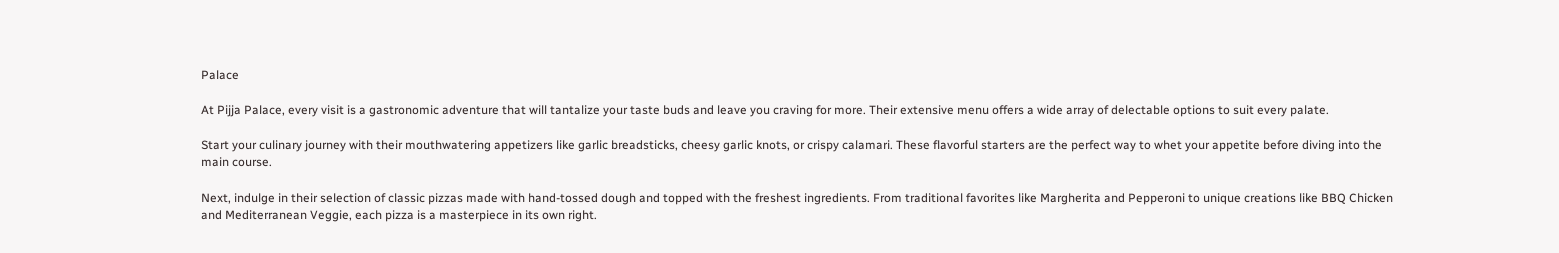Palace

At Pijja Palace, every visit is a gastronomic adventure that will tantalize your taste buds and leave you craving for more. Their extensive menu offers a wide array of delectable options to suit every palate.

Start your culinary journey with their mouthwatering appetizers like garlic breadsticks, cheesy garlic knots, or crispy calamari. These flavorful starters are the perfect way to whet your appetite before diving into the main course.

Next, indulge in their selection of classic pizzas made with hand-tossed dough and topped with the freshest ingredients. From traditional favorites like Margherita and Pepperoni to unique creations like BBQ Chicken and Mediterranean Veggie, each pizza is a masterpiece in its own right.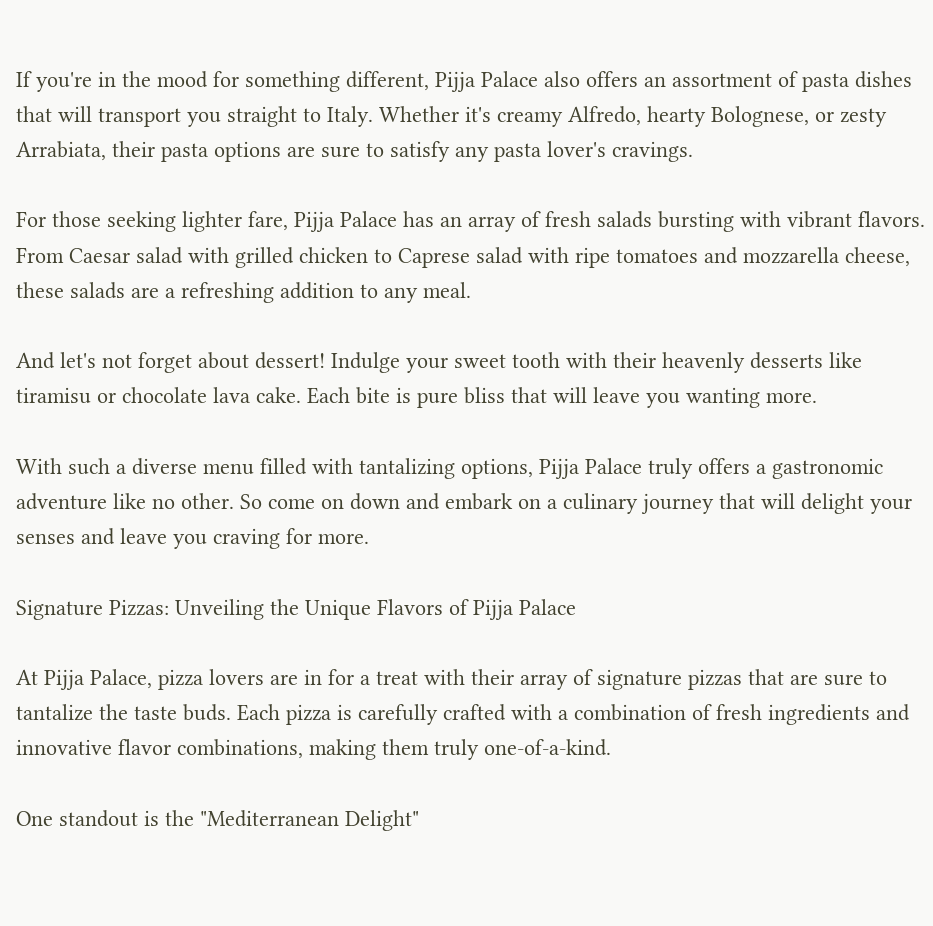If you're in the mood for something different, Pijja Palace also offers an assortment of pasta dishes that will transport you straight to Italy. Whether it's creamy Alfredo, hearty Bolognese, or zesty Arrabiata, their pasta options are sure to satisfy any pasta lover's cravings.

For those seeking lighter fare, Pijja Palace has an array of fresh salads bursting with vibrant flavors. From Caesar salad with grilled chicken to Caprese salad with ripe tomatoes and mozzarella cheese, these salads are a refreshing addition to any meal.

And let's not forget about dessert! Indulge your sweet tooth with their heavenly desserts like tiramisu or chocolate lava cake. Each bite is pure bliss that will leave you wanting more.

With such a diverse menu filled with tantalizing options, Pijja Palace truly offers a gastronomic adventure like no other. So come on down and embark on a culinary journey that will delight your senses and leave you craving for more.

Signature Pizzas: Unveiling the Unique Flavors of Pijja Palace

At Pijja Palace, pizza lovers are in for a treat with their array of signature pizzas that are sure to tantalize the taste buds. Each pizza is carefully crafted with a combination of fresh ingredients and innovative flavor combinations, making them truly one-of-a-kind.

One standout is the "Mediterranean Delight"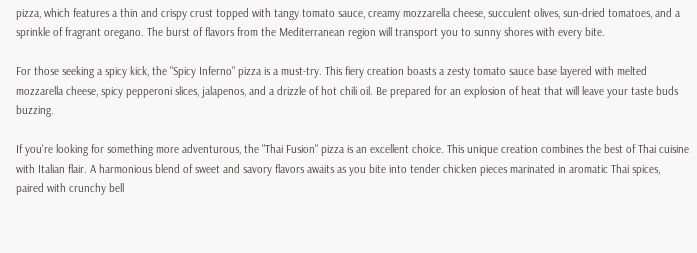pizza, which features a thin and crispy crust topped with tangy tomato sauce, creamy mozzarella cheese, succulent olives, sun-dried tomatoes, and a sprinkle of fragrant oregano. The burst of flavors from the Mediterranean region will transport you to sunny shores with every bite.

For those seeking a spicy kick, the "Spicy Inferno" pizza is a must-try. This fiery creation boasts a zesty tomato sauce base layered with melted mozzarella cheese, spicy pepperoni slices, jalapenos, and a drizzle of hot chili oil. Be prepared for an explosion of heat that will leave your taste buds buzzing.

If you're looking for something more adventurous, the "Thai Fusion" pizza is an excellent choice. This unique creation combines the best of Thai cuisine with Italian flair. A harmonious blend of sweet and savory flavors awaits as you bite into tender chicken pieces marinated in aromatic Thai spices, paired with crunchy bell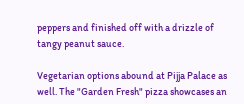peppers and finished off with a drizzle of tangy peanut sauce.

Vegetarian options abound at Pijja Palace as well. The "Garden Fresh" pizza showcases an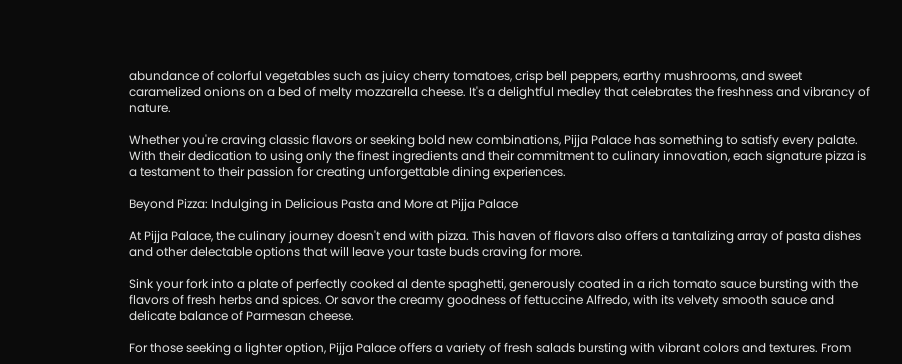abundance of colorful vegetables such as juicy cherry tomatoes, crisp bell peppers, earthy mushrooms, and sweet caramelized onions on a bed of melty mozzarella cheese. It's a delightful medley that celebrates the freshness and vibrancy of nature.

Whether you're craving classic flavors or seeking bold new combinations, Pijja Palace has something to satisfy every palate. With their dedication to using only the finest ingredients and their commitment to culinary innovation, each signature pizza is a testament to their passion for creating unforgettable dining experiences.

Beyond Pizza: Indulging in Delicious Pasta and More at Pijja Palace

At Pijja Palace, the culinary journey doesn't end with pizza. This haven of flavors also offers a tantalizing array of pasta dishes and other delectable options that will leave your taste buds craving for more.

Sink your fork into a plate of perfectly cooked al dente spaghetti, generously coated in a rich tomato sauce bursting with the flavors of fresh herbs and spices. Or savor the creamy goodness of fettuccine Alfredo, with its velvety smooth sauce and delicate balance of Parmesan cheese.

For those seeking a lighter option, Pijja Palace offers a variety of fresh salads bursting with vibrant colors and textures. From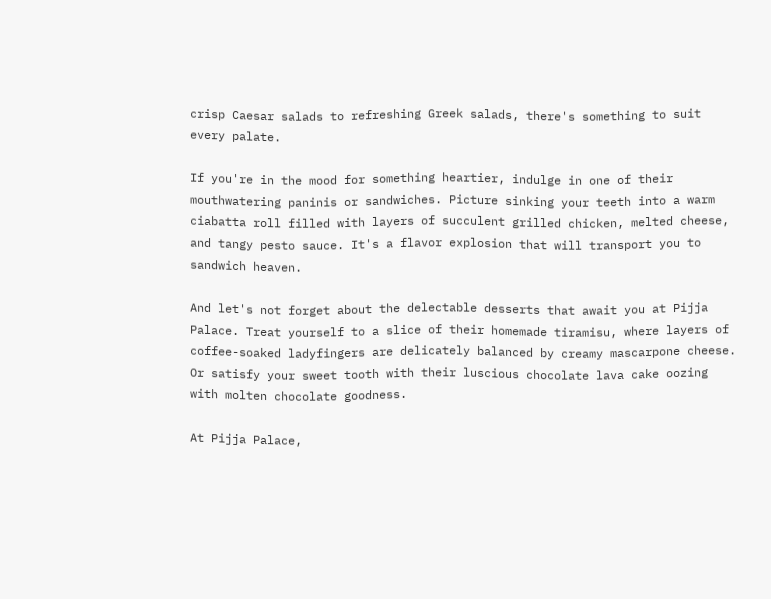crisp Caesar salads to refreshing Greek salads, there's something to suit every palate.

If you're in the mood for something heartier, indulge in one of their mouthwatering paninis or sandwiches. Picture sinking your teeth into a warm ciabatta roll filled with layers of succulent grilled chicken, melted cheese, and tangy pesto sauce. It's a flavor explosion that will transport you to sandwich heaven.

And let's not forget about the delectable desserts that await you at Pijja Palace. Treat yourself to a slice of their homemade tiramisu, where layers of coffee-soaked ladyfingers are delicately balanced by creamy mascarpone cheese. Or satisfy your sweet tooth with their luscious chocolate lava cake oozing with molten chocolate goodness.

At Pijja Palace,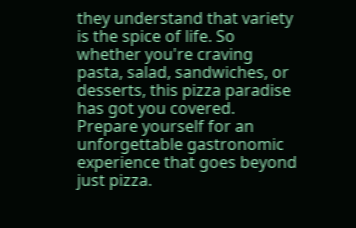they understand that variety is the spice of life. So whether you're craving pasta, salad, sandwiches, or desserts, this pizza paradise has got you covered. Prepare yourself for an unforgettable gastronomic experience that goes beyond just pizza.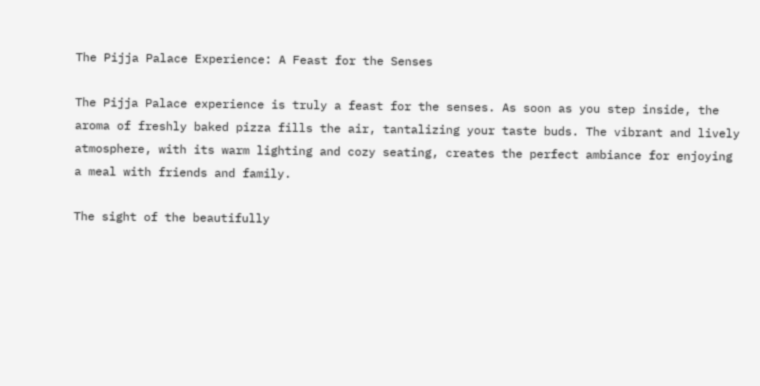The Pijja Palace Experience: A Feast for the Senses

The Pijja Palace experience is truly a feast for the senses. As soon as you step inside, the aroma of freshly baked pizza fills the air, tantalizing your taste buds. The vibrant and lively atmosphere, with its warm lighting and cozy seating, creates the perfect ambiance for enjoying a meal with friends and family.

The sight of the beautifully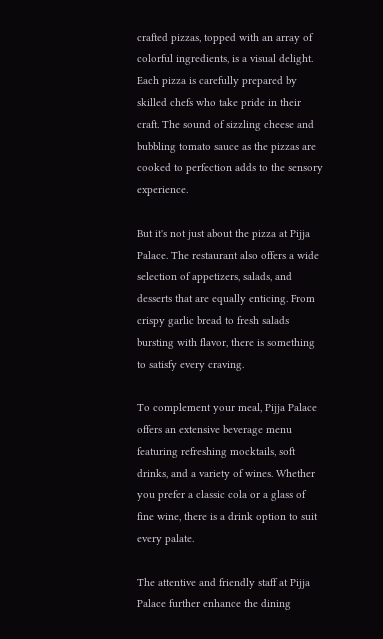crafted pizzas, topped with an array of colorful ingredients, is a visual delight. Each pizza is carefully prepared by skilled chefs who take pride in their craft. The sound of sizzling cheese and bubbling tomato sauce as the pizzas are cooked to perfection adds to the sensory experience.

But it's not just about the pizza at Pijja Palace. The restaurant also offers a wide selection of appetizers, salads, and desserts that are equally enticing. From crispy garlic bread to fresh salads bursting with flavor, there is something to satisfy every craving.

To complement your meal, Pijja Palace offers an extensive beverage menu featuring refreshing mocktails, soft drinks, and a variety of wines. Whether you prefer a classic cola or a glass of fine wine, there is a drink option to suit every palate.

The attentive and friendly staff at Pijja Palace further enhance the dining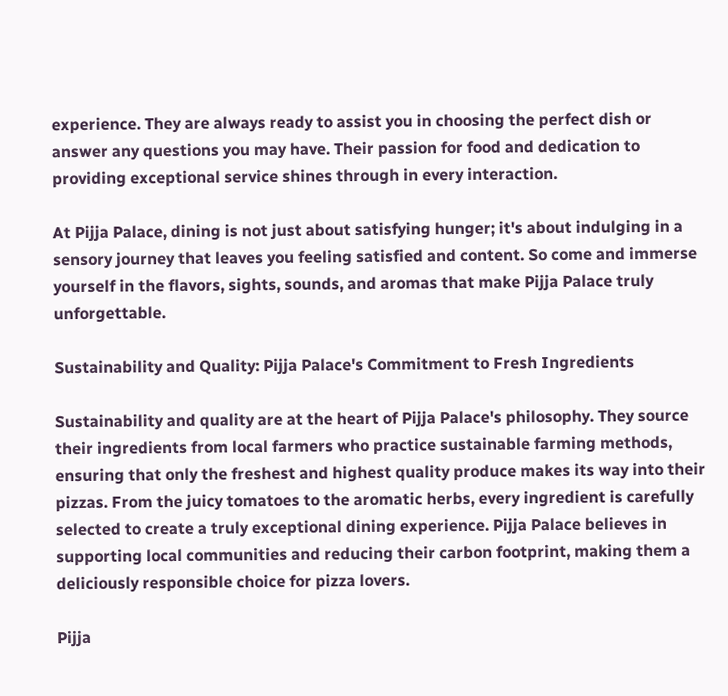experience. They are always ready to assist you in choosing the perfect dish or answer any questions you may have. Their passion for food and dedication to providing exceptional service shines through in every interaction.

At Pijja Palace, dining is not just about satisfying hunger; it's about indulging in a sensory journey that leaves you feeling satisfied and content. So come and immerse yourself in the flavors, sights, sounds, and aromas that make Pijja Palace truly unforgettable.

Sustainability and Quality: Pijja Palace's Commitment to Fresh Ingredients

Sustainability and quality are at the heart of Pijja Palace's philosophy. They source their ingredients from local farmers who practice sustainable farming methods, ensuring that only the freshest and highest quality produce makes its way into their pizzas. From the juicy tomatoes to the aromatic herbs, every ingredient is carefully selected to create a truly exceptional dining experience. Pijja Palace believes in supporting local communities and reducing their carbon footprint, making them a deliciously responsible choice for pizza lovers.

Pijja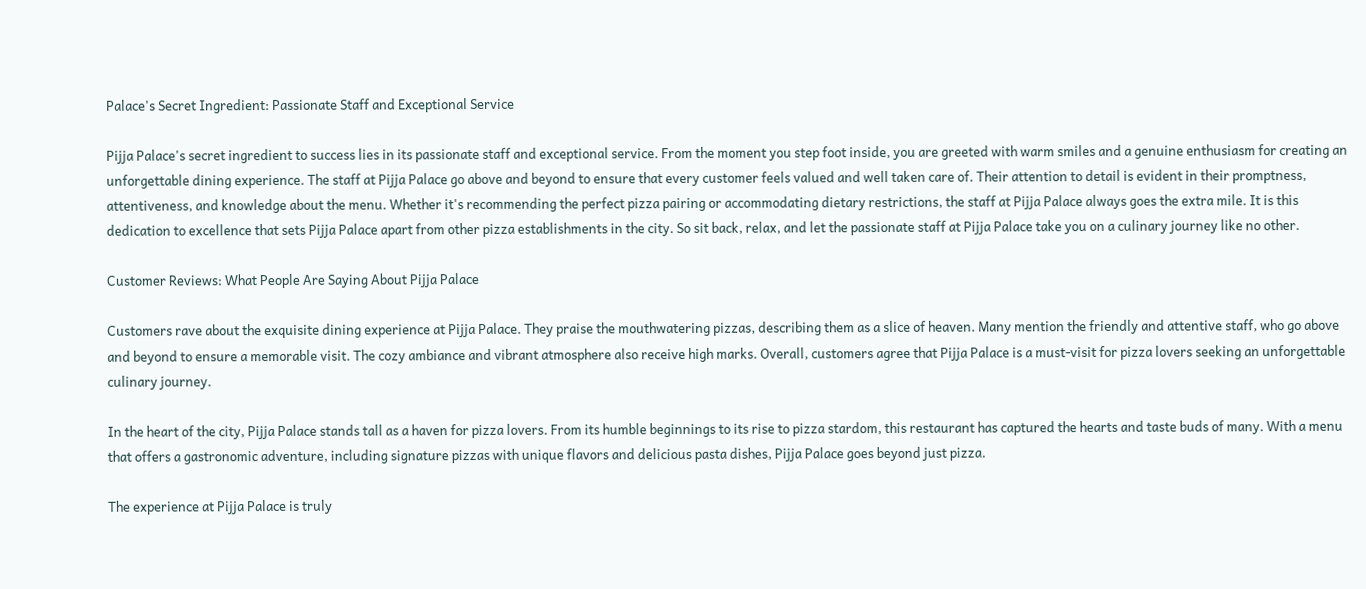Palace's Secret Ingredient: Passionate Staff and Exceptional Service

Pijja Palace's secret ingredient to success lies in its passionate staff and exceptional service. From the moment you step foot inside, you are greeted with warm smiles and a genuine enthusiasm for creating an unforgettable dining experience. The staff at Pijja Palace go above and beyond to ensure that every customer feels valued and well taken care of. Their attention to detail is evident in their promptness, attentiveness, and knowledge about the menu. Whether it's recommending the perfect pizza pairing or accommodating dietary restrictions, the staff at Pijja Palace always goes the extra mile. It is this dedication to excellence that sets Pijja Palace apart from other pizza establishments in the city. So sit back, relax, and let the passionate staff at Pijja Palace take you on a culinary journey like no other.

Customer Reviews: What People Are Saying About Pijja Palace

Customers rave about the exquisite dining experience at Pijja Palace. They praise the mouthwatering pizzas, describing them as a slice of heaven. Many mention the friendly and attentive staff, who go above and beyond to ensure a memorable visit. The cozy ambiance and vibrant atmosphere also receive high marks. Overall, customers agree that Pijja Palace is a must-visit for pizza lovers seeking an unforgettable culinary journey.

In the heart of the city, Pijja Palace stands tall as a haven for pizza lovers. From its humble beginnings to its rise to pizza stardom, this restaurant has captured the hearts and taste buds of many. With a menu that offers a gastronomic adventure, including signature pizzas with unique flavors and delicious pasta dishes, Pijja Palace goes beyond just pizza.

The experience at Pijja Palace is truly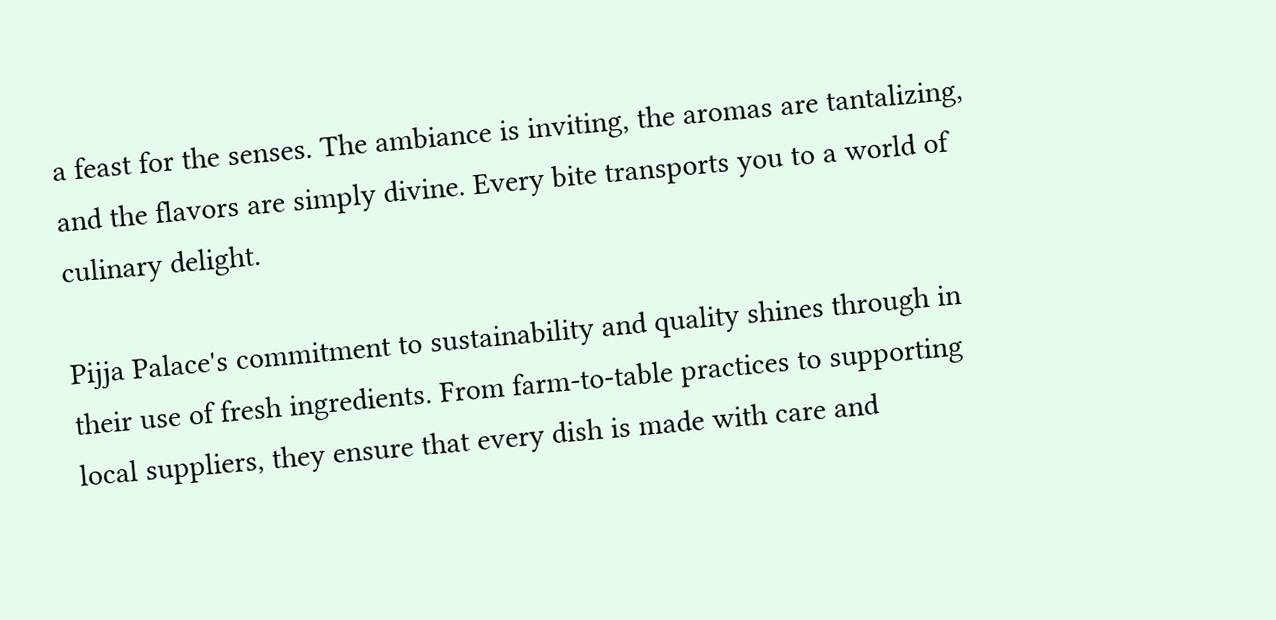a feast for the senses. The ambiance is inviting, the aromas are tantalizing, and the flavors are simply divine. Every bite transports you to a world of culinary delight.

Pijja Palace's commitment to sustainability and quality shines through in their use of fresh ingredients. From farm-to-table practices to supporting local suppliers, they ensure that every dish is made with care and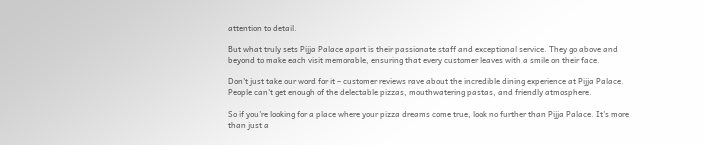attention to detail.

But what truly sets Pijja Palace apart is their passionate staff and exceptional service. They go above and beyond to make each visit memorable, ensuring that every customer leaves with a smile on their face.

Don't just take our word for it – customer reviews rave about the incredible dining experience at Pijja Palace. People can't get enough of the delectable pizzas, mouthwatering pastas, and friendly atmosphere.

So if you're looking for a place where your pizza dreams come true, look no further than Pijja Palace. It's more than just a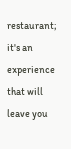restaurant; it's an experience that will leave you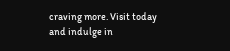craving more. Visit today and indulge in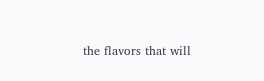the flavors that will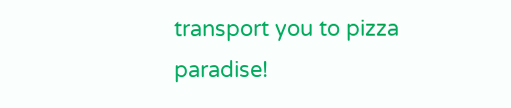transport you to pizza paradise!